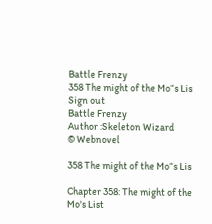Battle Frenzy
358 The might of the Mo“s Lis
Sign out
Battle Frenzy
Author :Skeleton Wizard
© Webnovel

358 The might of the Mo“s Lis

Chapter 358: The might of the Mo's List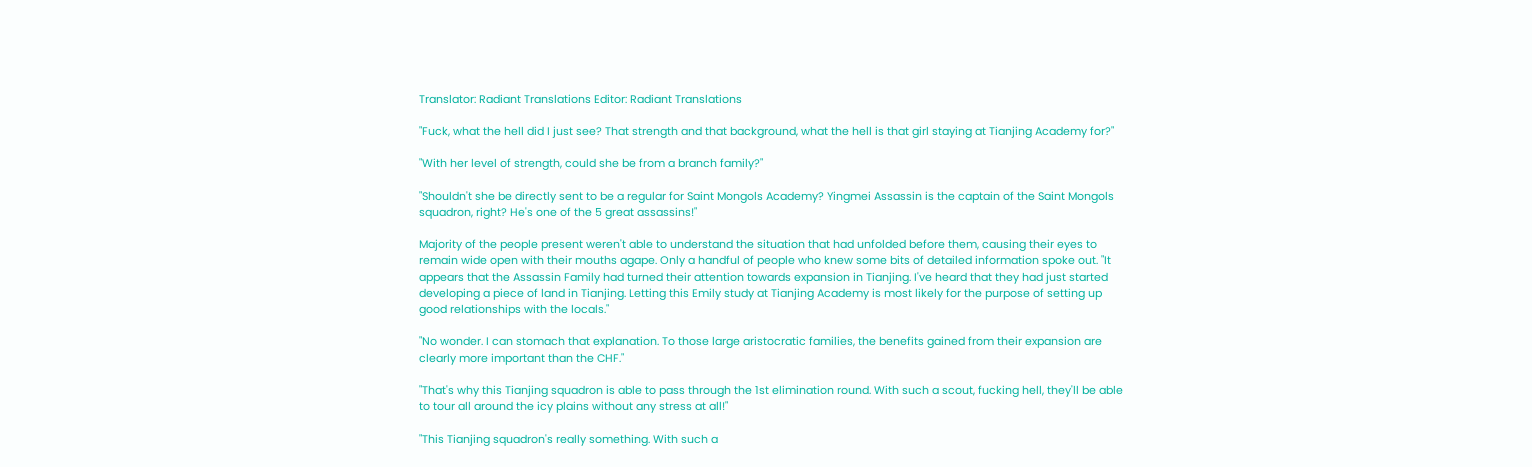Translator: Radiant Translations Editor: Radiant Translations

"Fuck, what the hell did I just see? That strength and that background, what the hell is that girl staying at Tianjing Academy for?"

"With her level of strength, could she be from a branch family?"

"Shouldn't she be directly sent to be a regular for Saint Mongols Academy? Yingmei Assassin is the captain of the Saint Mongols squadron, right? He's one of the 5 great assassins!"

Majority of the people present weren't able to understand the situation that had unfolded before them, causing their eyes to remain wide open with their mouths agape. Only a handful of people who knew some bits of detailed information spoke out. "It appears that the Assassin Family had turned their attention towards expansion in Tianjing. I've heard that they had just started developing a piece of land in Tianjing. Letting this Emily study at Tianjing Academy is most likely for the purpose of setting up good relationships with the locals."

"No wonder. I can stomach that explanation. To those large aristocratic families, the benefits gained from their expansion are clearly more important than the CHF."

"That's why this Tianjing squadron is able to pass through the 1st elimination round. With such a scout, fucking hell, they'll be able to tour all around the icy plains without any stress at all!"

"This Tianjing squadron's really something. With such a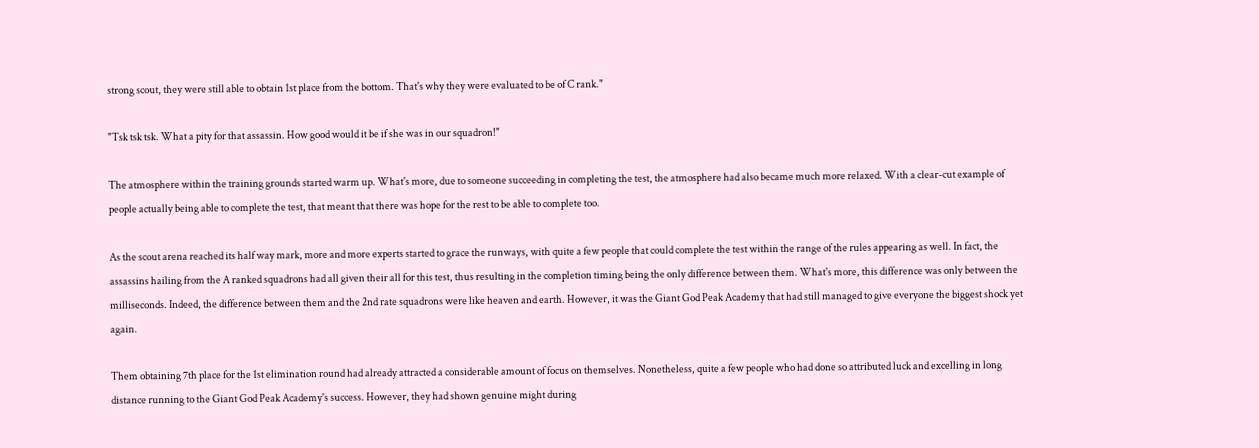strong scout, they were still able to obtain 1st place from the bottom. That's why they were evaluated to be of C rank."

"Tsk tsk tsk. What a pity for that assassin. How good would it be if she was in our squadron!"

The atmosphere within the training grounds started warm up. What's more, due to someone succeeding in completing the test, the atmosphere had also became much more relaxed. With a clear-cut example of people actually being able to complete the test, that meant that there was hope for the rest to be able to complete too.

As the scout arena reached its half way mark, more and more experts started to grace the runways, with quite a few people that could complete the test within the range of the rules appearing as well. In fact, the assassins hailing from the A ranked squadrons had all given their all for this test, thus resulting in the completion timing being the only difference between them. What's more, this difference was only between the milliseconds. Indeed, the difference between them and the 2nd rate squadrons were like heaven and earth. However, it was the Giant God Peak Academy that had still managed to give everyone the biggest shock yet again.

Them obtaining 7th place for the 1st elimination round had already attracted a considerable amount of focus on themselves. Nonetheless, quite a few people who had done so attributed luck and excelling in long distance running to the Giant God Peak Academy's success. However, they had shown genuine might during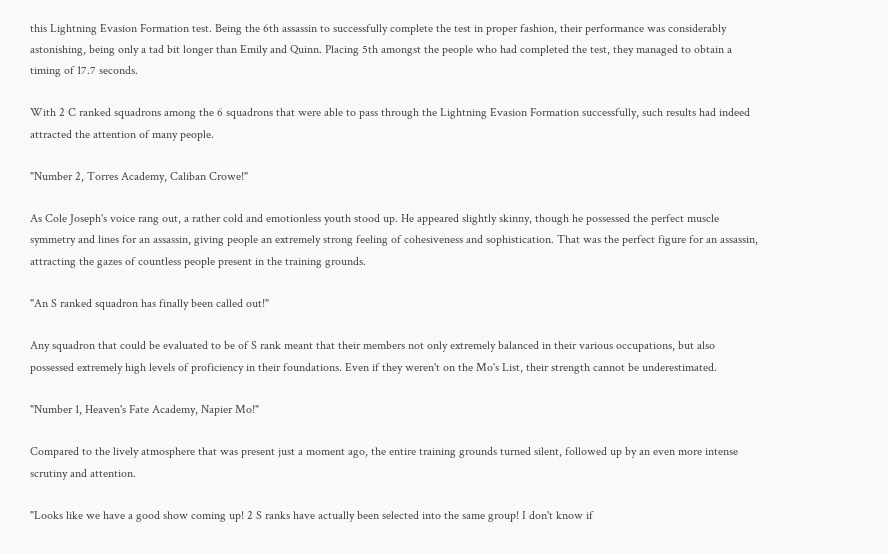this Lightning Evasion Formation test. Being the 6th assassin to successfully complete the test in proper fashion, their performance was considerably astonishing, being only a tad bit longer than Emily and Quinn. Placing 5th amongst the people who had completed the test, they managed to obtain a timing of 17.7 seconds.

With 2 C ranked squadrons among the 6 squadrons that were able to pass through the Lightning Evasion Formation successfully, such results had indeed attracted the attention of many people.

"Number 2, Torres Academy, Caliban Crowe!"

As Cole Joseph's voice rang out, a rather cold and emotionless youth stood up. He appeared slightly skinny, though he possessed the perfect muscle symmetry and lines for an assassin, giving people an extremely strong feeling of cohesiveness and sophistication. That was the perfect figure for an assassin, attracting the gazes of countless people present in the training grounds.

"An S ranked squadron has finally been called out!"

Any squadron that could be evaluated to be of S rank meant that their members not only extremely balanced in their various occupations, but also possessed extremely high levels of proficiency in their foundations. Even if they weren't on the Mo's List, their strength cannot be underestimated.

"Number 1, Heaven's Fate Academy, Napier Mo!"

Compared to the lively atmosphere that was present just a moment ago, the entire training grounds turned silent, followed up by an even more intense scrutiny and attention.

"Looks like we have a good show coming up! 2 S ranks have actually been selected into the same group! I don't know if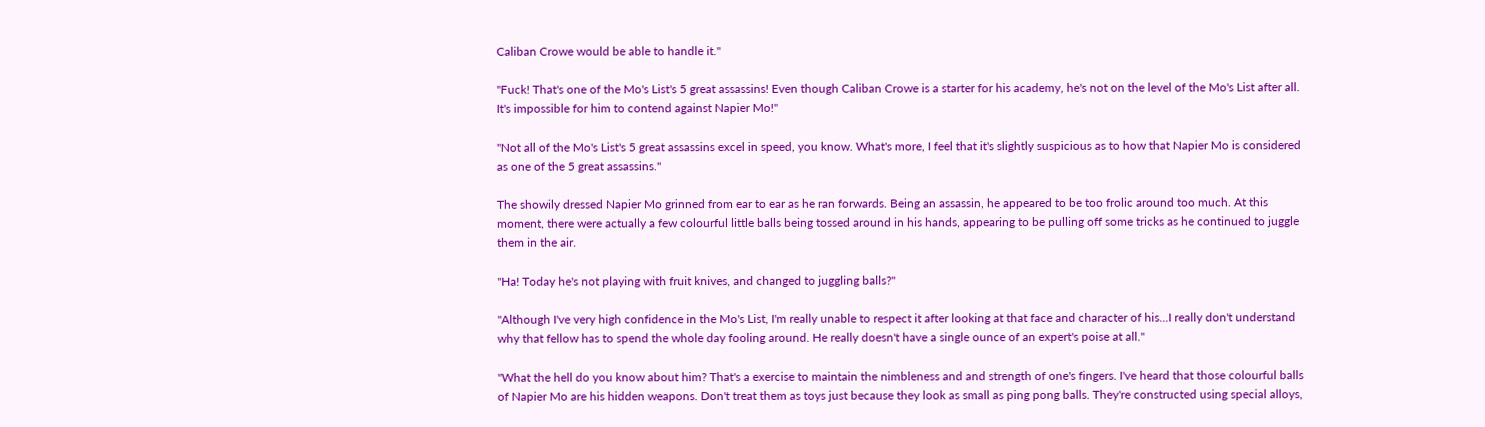Caliban Crowe would be able to handle it."

"Fuck! That's one of the Mo's List's 5 great assassins! Even though Caliban Crowe is a starter for his academy, he's not on the level of the Mo's List after all. It's impossible for him to contend against Napier Mo!"

"Not all of the Mo's List's 5 great assassins excel in speed, you know. What's more, I feel that it's slightly suspicious as to how that Napier Mo is considered as one of the 5 great assassins."

The showily dressed Napier Mo grinned from ear to ear as he ran forwards. Being an assassin, he appeared to be too frolic around too much. At this moment, there were actually a few colourful little balls being tossed around in his hands, appearing to be pulling off some tricks as he continued to juggle them in the air.

"Ha! Today he's not playing with fruit knives, and changed to juggling balls?"

"Although I've very high confidence in the Mo's List, I'm really unable to respect it after looking at that face and character of his...I really don't understand why that fellow has to spend the whole day fooling around. He really doesn't have a single ounce of an expert's poise at all."

"What the hell do you know about him? That's a exercise to maintain the nimbleness and and strength of one's fingers. I've heard that those colourful balls of Napier Mo are his hidden weapons. Don't treat them as toys just because they look as small as ping pong balls. They're constructed using special alloys,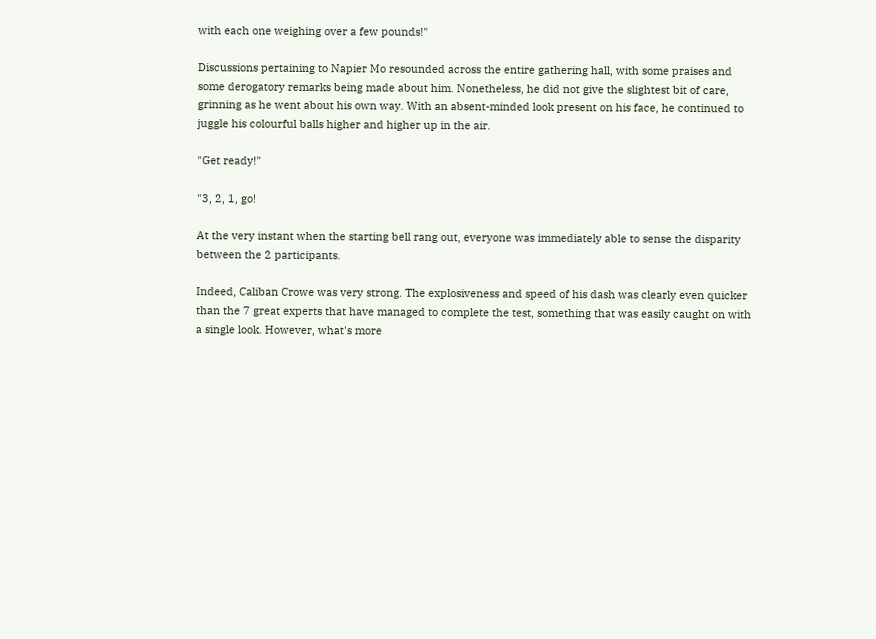with each one weighing over a few pounds!"

Discussions pertaining to Napier Mo resounded across the entire gathering hall, with some praises and some derogatory remarks being made about him. Nonetheless, he did not give the slightest bit of care, grinning as he went about his own way. With an absent-minded look present on his face, he continued to juggle his colourful balls higher and higher up in the air.

"Get ready!"

"3, 2, 1, go!

At the very instant when the starting bell rang out, everyone was immediately able to sense the disparity between the 2 participants.

Indeed, Caliban Crowe was very strong. The explosiveness and speed of his dash was clearly even quicker than the 7 great experts that have managed to complete the test, something that was easily caught on with a single look. However, what's more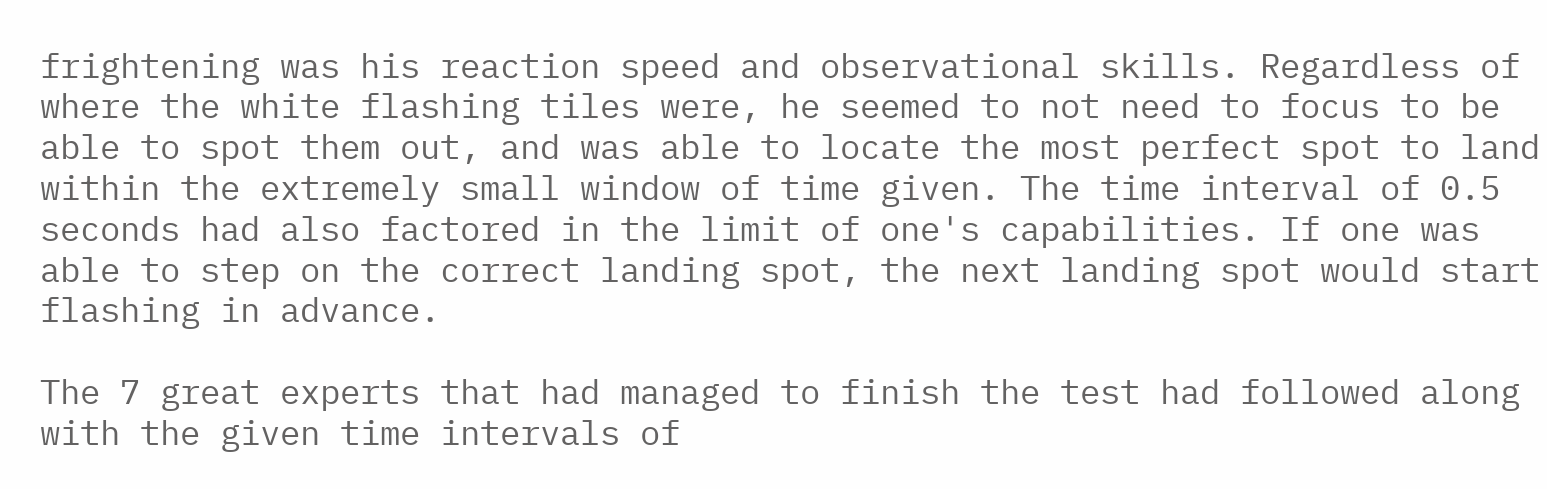frightening was his reaction speed and observational skills. Regardless of where the white flashing tiles were, he seemed to not need to focus to be able to spot them out, and was able to locate the most perfect spot to land within the extremely small window of time given. The time interval of 0.5 seconds had also factored in the limit of one's capabilities. If one was able to step on the correct landing spot, the next landing spot would start flashing in advance.

The 7 great experts that had managed to finish the test had followed along with the given time intervals of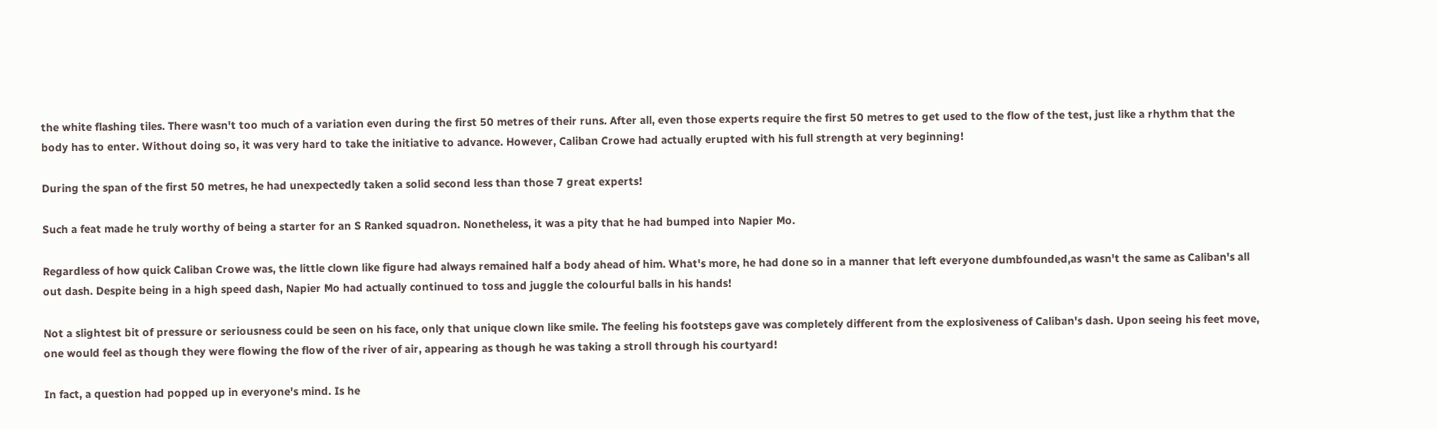the white flashing tiles. There wasn't too much of a variation even during the first 50 metres of their runs. After all, even those experts require the first 50 metres to get used to the flow of the test, just like a rhythm that the body has to enter. Without doing so, it was very hard to take the initiative to advance. However, Caliban Crowe had actually erupted with his full strength at very beginning!

During the span of the first 50 metres, he had unexpectedly taken a solid second less than those 7 great experts!

Such a feat made he truly worthy of being a starter for an S Ranked squadron. Nonetheless, it was a pity that he had bumped into Napier Mo.

Regardless of how quick Caliban Crowe was, the little clown like figure had always remained half a body ahead of him. What's more, he had done so in a manner that left everyone dumbfounded,as wasn't the same as Caliban's all out dash. Despite being in a high speed dash, Napier Mo had actually continued to toss and juggle the colourful balls in his hands!

Not a slightest bit of pressure or seriousness could be seen on his face, only that unique clown like smile. The feeling his footsteps gave was completely different from the explosiveness of Caliban's dash. Upon seeing his feet move, one would feel as though they were flowing the flow of the river of air, appearing as though he was taking a stroll through his courtyard!

In fact, a question had popped up in everyone's mind. Is he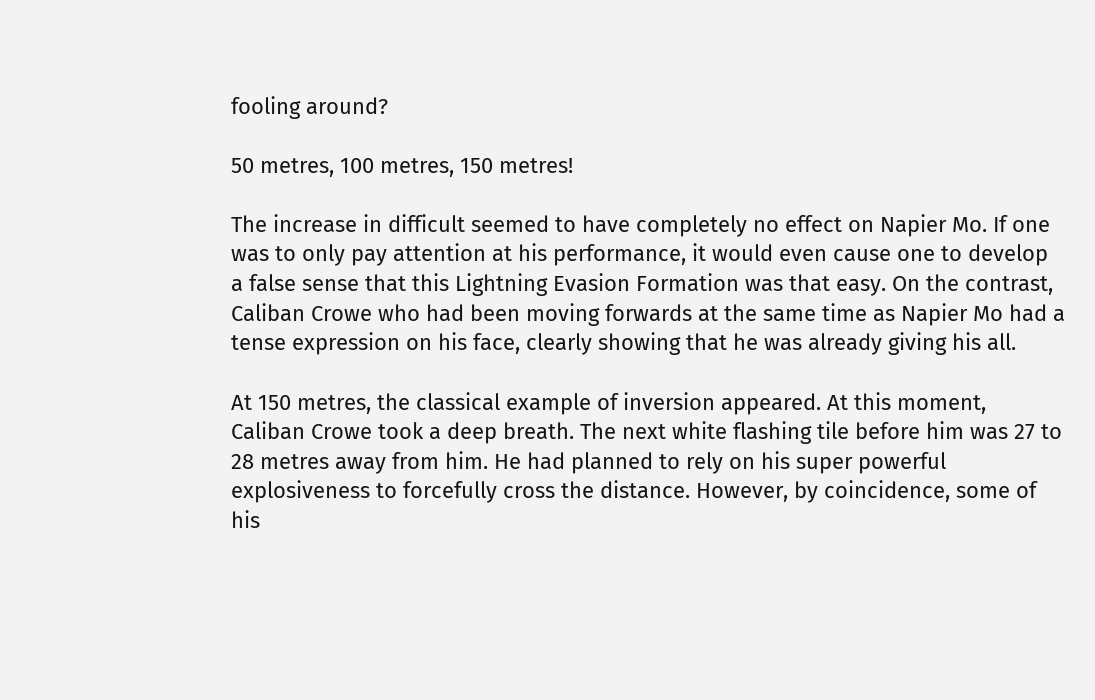fooling around?

50 metres, 100 metres, 150 metres!

The increase in difficult seemed to have completely no effect on Napier Mo. If one was to only pay attention at his performance, it would even cause one to develop a false sense that this Lightning Evasion Formation was that easy. On the contrast, Caliban Crowe who had been moving forwards at the same time as Napier Mo had a tense expression on his face, clearly showing that he was already giving his all.

At 150 metres, the classical example of inversion appeared. At this moment, Caliban Crowe took a deep breath. The next white flashing tile before him was 27 to 28 metres away from him. He had planned to rely on his super powerful explosiveness to forcefully cross the distance. However, by coincidence, some of his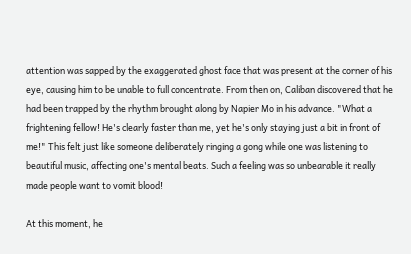attention was sapped by the exaggerated ghost face that was present at the corner of his eye, causing him to be unable to full concentrate. From then on, Caliban discovered that he had been trapped by the rhythm brought along by Napier Mo in his advance. "What a frightening fellow! He's clearly faster than me, yet he's only staying just a bit in front of me!" This felt just like someone deliberately ringing a gong while one was listening to beautiful music, affecting one's mental beats. Such a feeling was so unbearable it really made people want to vomit blood!

At this moment, he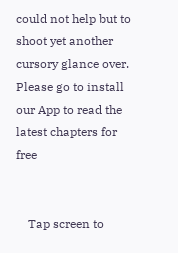could not help but to shoot yet another cursory glance over.
Please go to install our App to read the latest chapters for free


    Tap screen to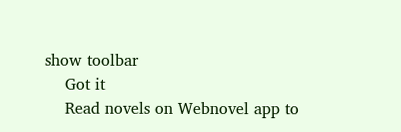show toolbar
    Got it
    Read novels on Webnovel app to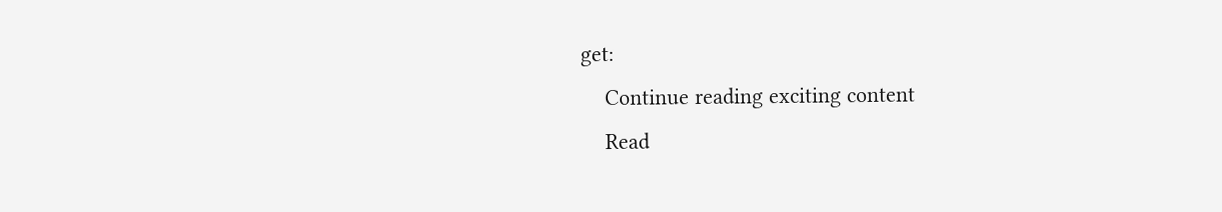get:
    Continue reading exciting content
    Read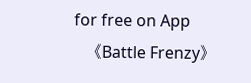for free on App
    《Battle Frenzy》